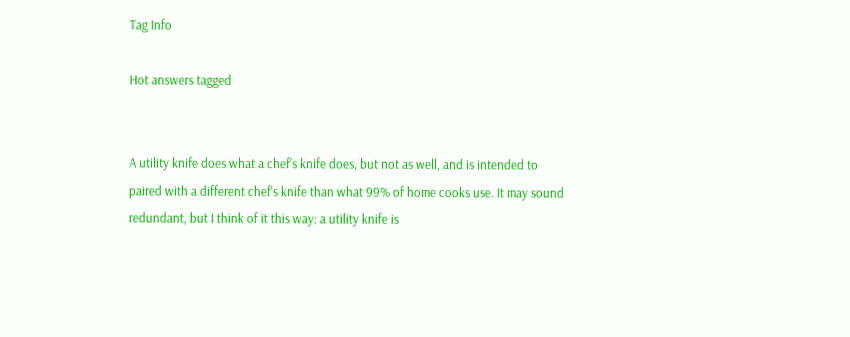Tag Info

Hot answers tagged


A utility knife does what a chef's knife does, but not as well, and is intended to paired with a different chef's knife than what 99% of home cooks use. It may sound redundant, but I think of it this way: a utility knife is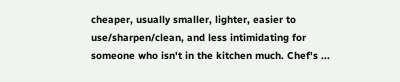cheaper, usually smaller, lighter, easier to use/sharpen/clean, and less intimidating for someone who isn't in the kitchen much. Chef's ...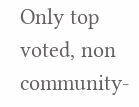Only top voted, non community-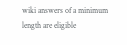wiki answers of a minimum length are eligible